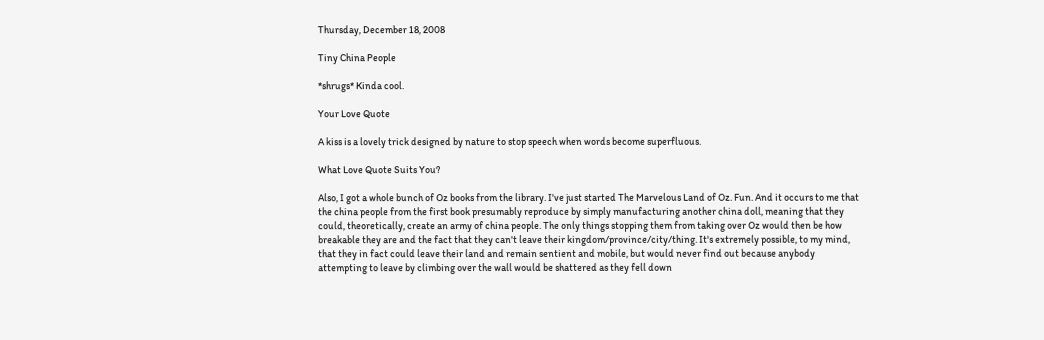Thursday, December 18, 2008

Tiny China People

*shrugs* Kinda cool.

Your Love Quote

A kiss is a lovely trick designed by nature to stop speech when words become superfluous.

What Love Quote Suits You?

Also, I got a whole bunch of Oz books from the library. I've just started The Marvelous Land of Oz. Fun. And it occurs to me that the china people from the first book presumably reproduce by simply manufacturing another china doll, meaning that they could, theoretically, create an army of china people. The only things stopping them from taking over Oz would then be how breakable they are and the fact that they can't leave their kingdom/province/city/thing. It's extremely possible, to my mind, that they in fact could leave their land and remain sentient and mobile, but would never find out because anybody attempting to leave by climbing over the wall would be shattered as they fell down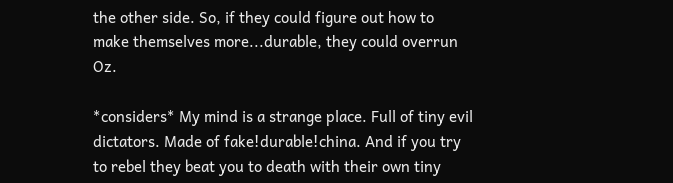the other side. So, if they could figure out how to make themselves more...durable, they could overrun Oz.

*considers* My mind is a strange place. Full of tiny evil dictators. Made of fake!durable!china. And if you try to rebel they beat you to death with their own tiny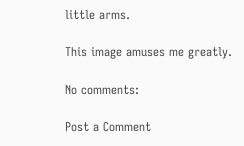little arms.

This image amuses me greatly.

No comments:

Post a Comment